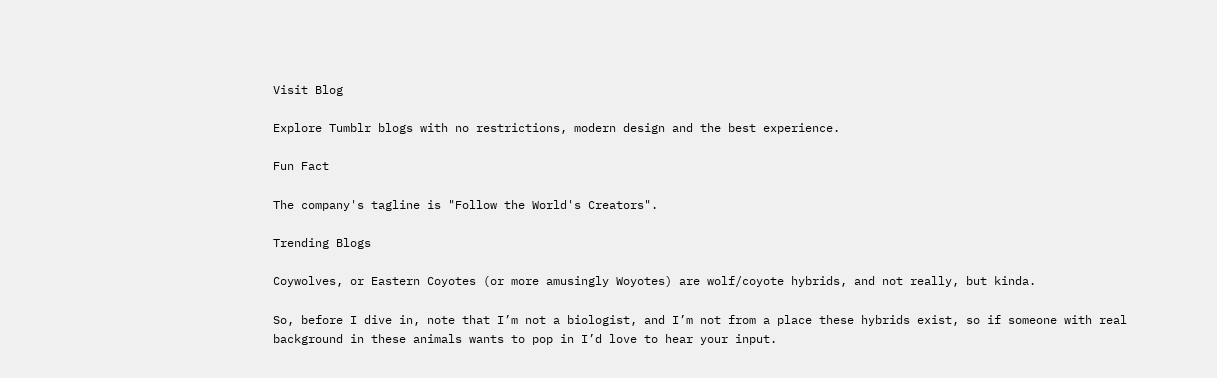Visit Blog

Explore Tumblr blogs with no restrictions, modern design and the best experience.

Fun Fact

The company's tagline is "Follow the World's Creators".

Trending Blogs

Coywolves, or Eastern Coyotes (or more amusingly Woyotes) are wolf/coyote hybrids, and not really, but kinda.

So, before I dive in, note that I’m not a biologist, and I’m not from a place these hybrids exist, so if someone with real background in these animals wants to pop in I’d love to hear your input.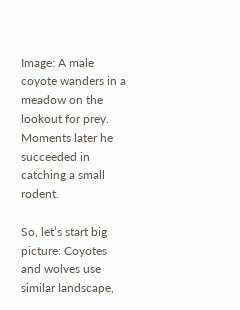Image: A male coyote wanders in a meadow on the lookout for prey. Moments later he succeeded in catching a small rodent.

So, let’s start big picture: Coyotes and wolves use similar landscape,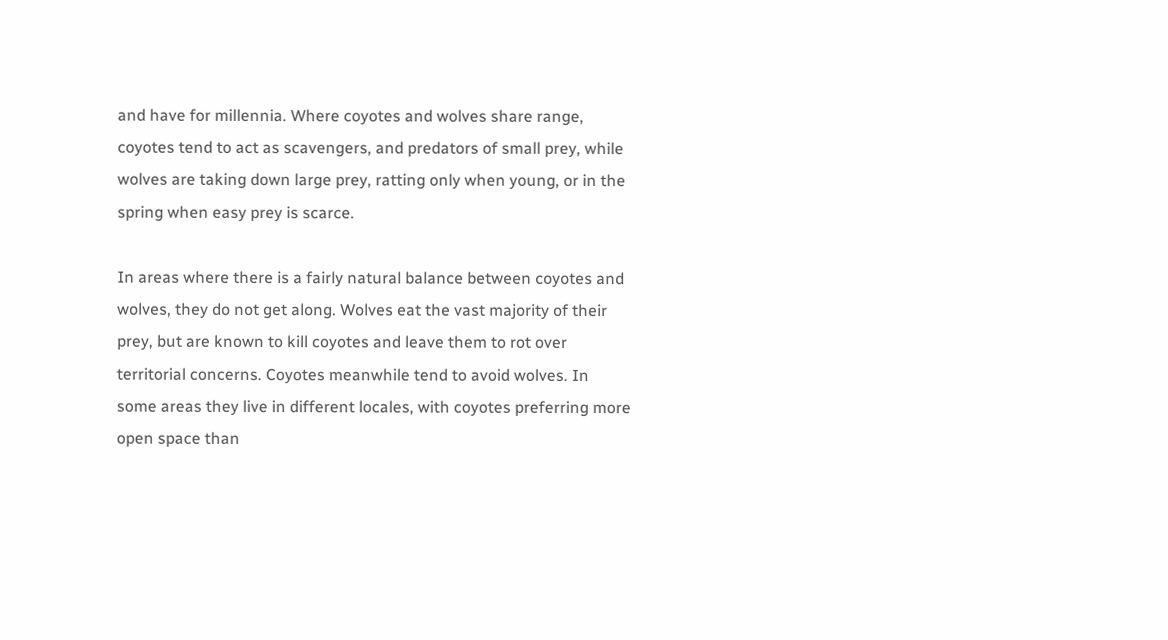and have for millennia. Where coyotes and wolves share range, coyotes tend to act as scavengers, and predators of small prey, while wolves are taking down large prey, ratting only when young, or in the spring when easy prey is scarce.

In areas where there is a fairly natural balance between coyotes and wolves, they do not get along. Wolves eat the vast majority of their prey, but are known to kill coyotes and leave them to rot over territorial concerns. Coyotes meanwhile tend to avoid wolves. In some areas they live in different locales, with coyotes preferring more open space than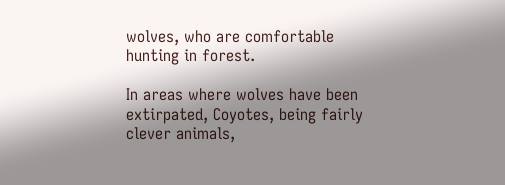wolves, who are comfortable hunting in forest.

In areas where wolves have been extirpated, Coyotes, being fairly clever animals,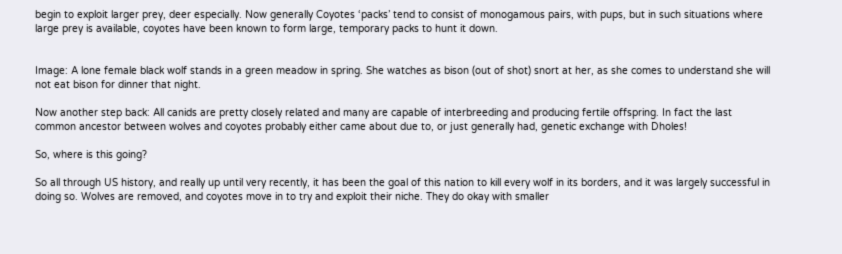begin to exploit larger prey, deer especially. Now generally Coyotes ‘packs’ tend to consist of monogamous pairs, with pups, but in such situations where large prey is available, coyotes have been known to form large, temporary packs to hunt it down.


Image: A lone female black wolf stands in a green meadow in spring. She watches as bison (out of shot) snort at her, as she comes to understand she will not eat bison for dinner that night.

Now another step back: All canids are pretty closely related and many are capable of interbreeding and producing fertile offspring. In fact the last common ancestor between wolves and coyotes probably either came about due to, or just generally had, genetic exchange with Dholes!

So, where is this going?

So all through US history, and really up until very recently, it has been the goal of this nation to kill every wolf in its borders, and it was largely successful in doing so. Wolves are removed, and coyotes move in to try and exploit their niche. They do okay with smaller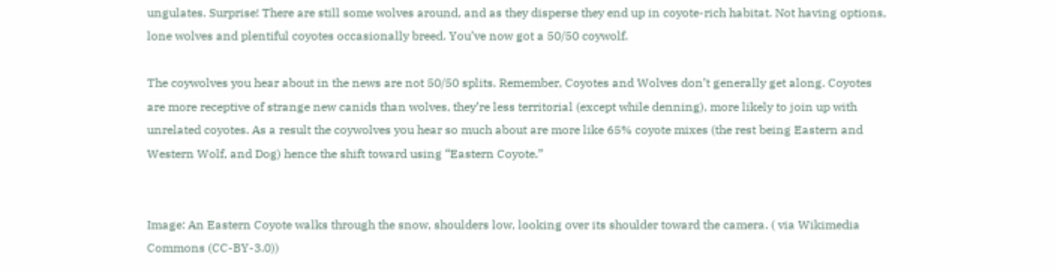ungulates. Surprise! There are still some wolves around, and as they disperse they end up in coyote-rich habitat. Not having options, lone wolves and plentiful coyotes occasionally breed. You’ve now got a 50/50 coywolf.

The coywolves you hear about in the news are not 50/50 splits. Remember, Coyotes and Wolves don’t generally get along. Coyotes are more receptive of strange new canids than wolves, they’re less territorial (except while denning), more likely to join up with unrelated coyotes. As a result the coywolves you hear so much about are more like 65% coyote mixes (the rest being Eastern and Western Wolf, and Dog) hence the shift toward using “Eastern Coyote.”


Image: An Eastern Coyote walks through the snow, shoulders low, looking over its shoulder toward the camera. ( via Wikimedia Commons (CC-BY-3.0))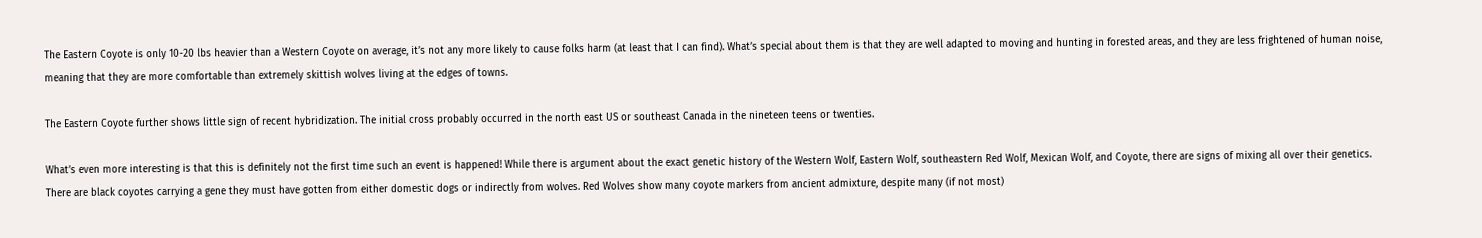The Eastern Coyote is only 10-20 lbs heavier than a Western Coyote on average, it’s not any more likely to cause folks harm (at least that I can find). What’s special about them is that they are well adapted to moving and hunting in forested areas, and they are less frightened of human noise, meaning that they are more comfortable than extremely skittish wolves living at the edges of towns.

The Eastern Coyote further shows little sign of recent hybridization. The initial cross probably occurred in the north east US or southeast Canada in the nineteen teens or twenties.

What’s even more interesting is that this is definitely not the first time such an event is happened! While there is argument about the exact genetic history of the Western Wolf, Eastern Wolf, southeastern Red Wolf, Mexican Wolf, and Coyote, there are signs of mixing all over their genetics. There are black coyotes carrying a gene they must have gotten from either domestic dogs or indirectly from wolves. Red Wolves show many coyote markers from ancient admixture, despite many (if not most)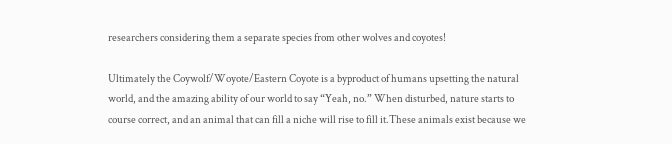researchers considering them a separate species from other wolves and coyotes!

Ultimately the Coywolf/Woyote/Eastern Coyote is a byproduct of humans upsetting the natural world, and the amazing ability of our world to say “Yeah, no.” When disturbed, nature starts to course correct, and an animal that can fill a niche will rise to fill it.These animals exist because we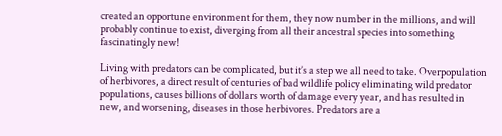created an opportune environment for them, they now number in the millions, and will probably continue to exist, diverging from all their ancestral species into something fascinatingly new!

Living with predators can be complicated, but it’s a step we all need to take. Overpopulation of herbivores, a direct result of centuries of bad wildlife policy eliminating wild predator populations, causes billions of dollars worth of damage every year, and has resulted in new, and worsening, diseases in those herbivores. Predators are a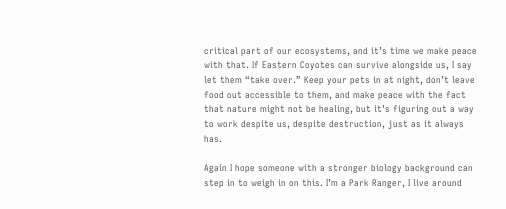critical part of our ecosystems, and it’s time we make peace with that. If Eastern Coyotes can survive alongside us, I say let them “take over.” Keep your pets in at night, don’t leave food out accessible to them, and make peace with the fact that nature might not be healing, but it’s figuring out a way to work despite us, despite destruction, just as it always has.

Again I hope someone with a stronger biology background can step in to weigh in on this. I’m a Park Ranger, I live around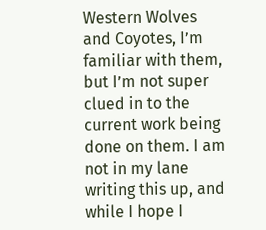Western Wolves and Coyotes, I’m familiar with them, but I’m not super clued in to the current work being done on them. I am not in my lane writing this up, and while I hope I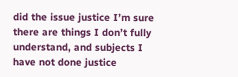did the issue justice I’m sure there are things I don’t fully understand, and subjects I have not done justice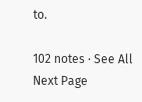to.

102 notes · See All
Next Page